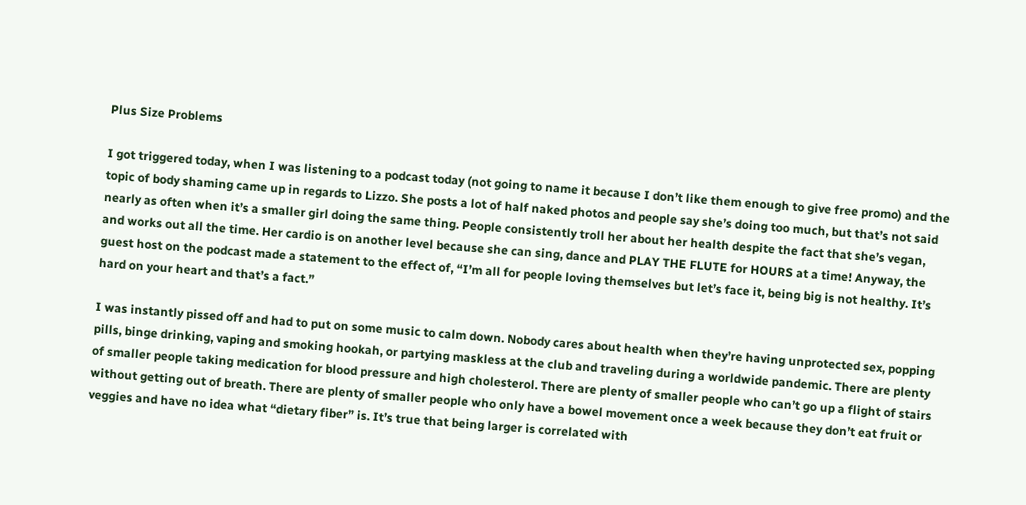Plus Size Problems

I got triggered today, when I was listening to a podcast today (not going to name it because I don’t like them enough to give free promo) and the topic of body shaming came up in regards to Lizzo. She posts a lot of half naked photos and people say she’s doing too much, but that’s not said nearly as often when it’s a smaller girl doing the same thing. People consistently troll her about her health despite the fact that she’s vegan, and works out all the time. Her cardio is on another level because she can sing, dance and PLAY THE FLUTE for HOURS at a time! Anyway, the guest host on the podcast made a statement to the effect of, “I’m all for people loving themselves but let’s face it, being big is not healthy. It’s hard on your heart and that’s a fact.”

I was instantly pissed off and had to put on some music to calm down. Nobody cares about health when they’re having unprotected sex, popping pills, binge drinking, vaping and smoking hookah, or partying maskless at the club and traveling during a worldwide pandemic. There are plenty of smaller people taking medication for blood pressure and high cholesterol. There are plenty of smaller people who can’t go up a flight of stairs without getting out of breath. There are plenty of smaller people who only have a bowel movement once a week because they don’t eat fruit or veggies and have no idea what “dietary fiber” is. It’s true that being larger is correlated with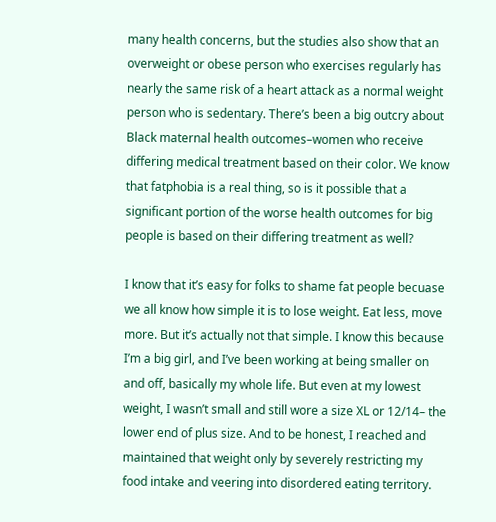many health concerns, but the studies also show that an overweight or obese person who exercises regularly has nearly the same risk of a heart attack as a normal weight person who is sedentary. There’s been a big outcry about Black maternal health outcomes–women who receive differing medical treatment based on their color. We know that fatphobia is a real thing, so is it possible that a significant portion of the worse health outcomes for big people is based on their differing treatment as well?

I know that it’s easy for folks to shame fat people becuase we all know how simple it is to lose weight. Eat less, move more. But it’s actually not that simple. I know this because I’m a big girl, and I’ve been working at being smaller on and off, basically my whole life. But even at my lowest weight, I wasn’t small and still wore a size XL or 12/14– the lower end of plus size. And to be honest, I reached and maintained that weight only by severely restricting my food intake and veering into disordered eating territory.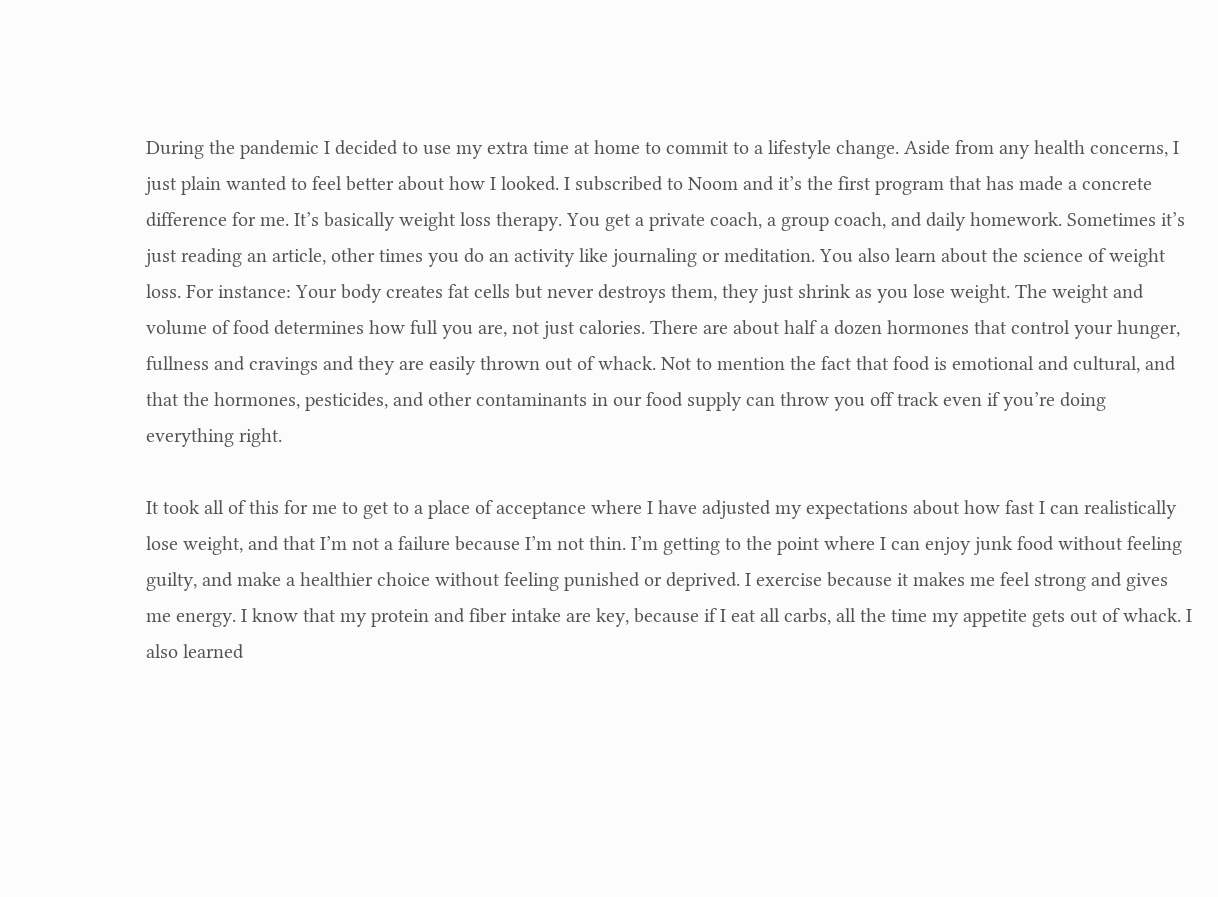During the pandemic I decided to use my extra time at home to commit to a lifestyle change. Aside from any health concerns, I just plain wanted to feel better about how I looked. I subscribed to Noom and it’s the first program that has made a concrete difference for me. It’s basically weight loss therapy. You get a private coach, a group coach, and daily homework. Sometimes it’s just reading an article, other times you do an activity like journaling or meditation. You also learn about the science of weight loss. For instance: Your body creates fat cells but never destroys them, they just shrink as you lose weight. The weight and volume of food determines how full you are, not just calories. There are about half a dozen hormones that control your hunger, fullness and cravings and they are easily thrown out of whack. Not to mention the fact that food is emotional and cultural, and that the hormones, pesticides, and other contaminants in our food supply can throw you off track even if you’re doing everything right.

It took all of this for me to get to a place of acceptance where I have adjusted my expectations about how fast I can realistically lose weight, and that I’m not a failure because I’m not thin. I’m getting to the point where I can enjoy junk food without feeling guilty, and make a healthier choice without feeling punished or deprived. I exercise because it makes me feel strong and gives me energy. I know that my protein and fiber intake are key, because if I eat all carbs, all the time my appetite gets out of whack. I also learned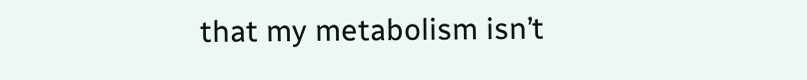that my metabolism isn’t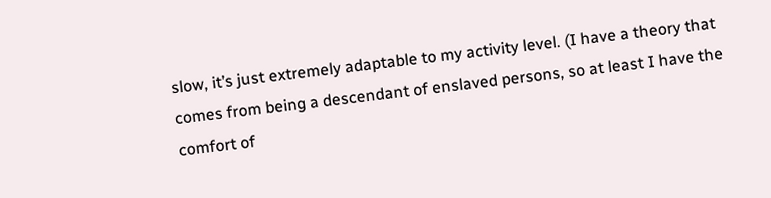slow, it’s just extremely adaptable to my activity level. (I have a theory that comes from being a descendant of enslaved persons, so at least I have the comfort of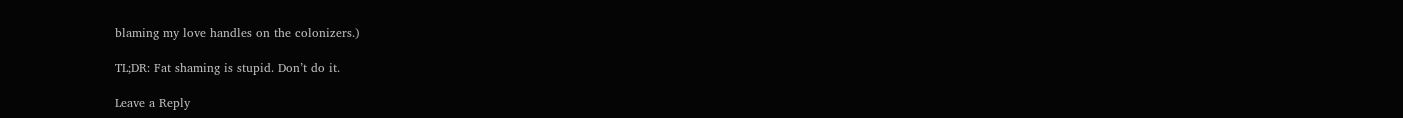blaming my love handles on the colonizers.)

TL;DR: Fat shaming is stupid. Don’t do it.

Leave a Reply